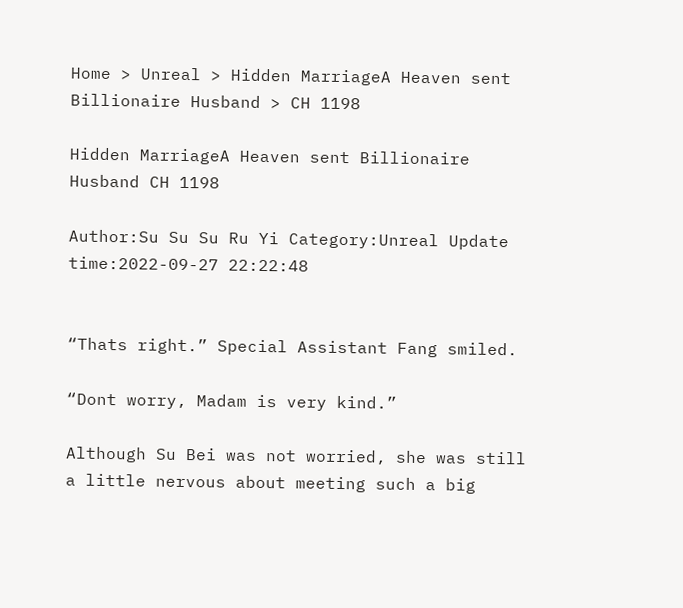Home > Unreal > Hidden MarriageA Heaven sent Billionaire Husband > CH 1198

Hidden MarriageA Heaven sent Billionaire Husband CH 1198

Author:Su Su Su Ru Yi Category:Unreal Update time:2022-09-27 22:22:48


“Thats right.” Special Assistant Fang smiled.

“Dont worry, Madam is very kind.”

Although Su Bei was not worried, she was still a little nervous about meeting such a big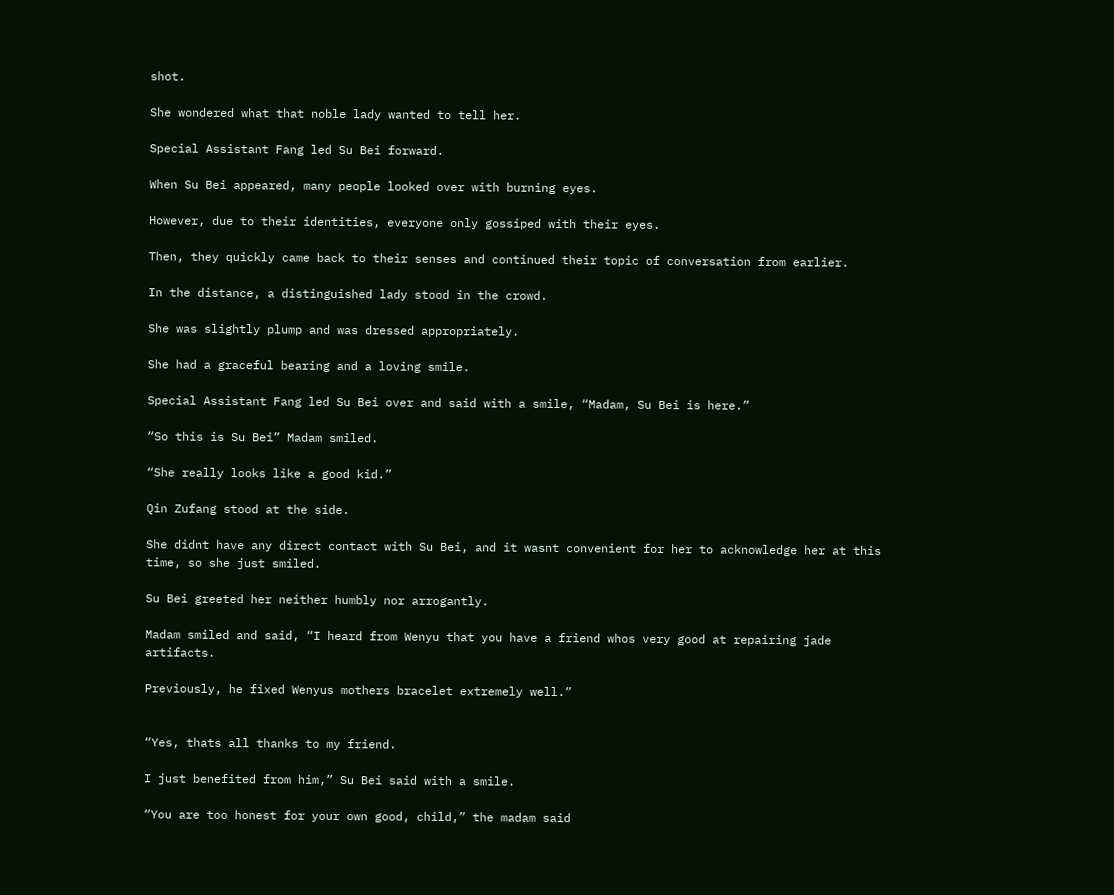shot.

She wondered what that noble lady wanted to tell her.

Special Assistant Fang led Su Bei forward.

When Su Bei appeared, many people looked over with burning eyes.

However, due to their identities, everyone only gossiped with their eyes.

Then, they quickly came back to their senses and continued their topic of conversation from earlier.

In the distance, a distinguished lady stood in the crowd.

She was slightly plump and was dressed appropriately.

She had a graceful bearing and a loving smile.

Special Assistant Fang led Su Bei over and said with a smile, “Madam, Su Bei is here.”

“So this is Su Bei” Madam smiled.

“She really looks like a good kid.”

Qin Zufang stood at the side.

She didnt have any direct contact with Su Bei, and it wasnt convenient for her to acknowledge her at this time, so she just smiled.

Su Bei greeted her neither humbly nor arrogantly.

Madam smiled and said, “I heard from Wenyu that you have a friend whos very good at repairing jade artifacts.

Previously, he fixed Wenyus mothers bracelet extremely well.”


“Yes, thats all thanks to my friend.

I just benefited from him,” Su Bei said with a smile.

“You are too honest for your own good, child,” the madam said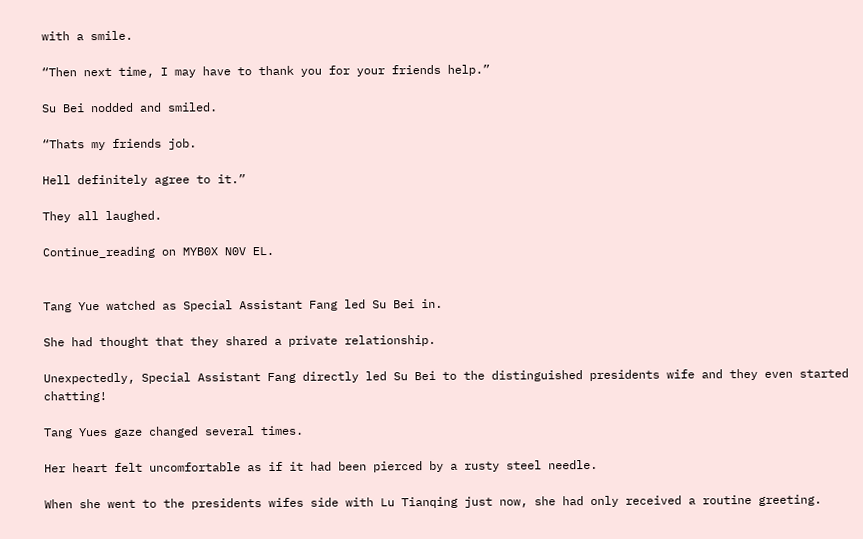with a smile.

“Then next time, I may have to thank you for your friends help.”

Su Bei nodded and smiled.

“Thats my friends job.

Hell definitely agree to it.”

They all laughed.

Continue_reading on MYB0X N0V EL.


Tang Yue watched as Special Assistant Fang led Su Bei in.

She had thought that they shared a private relationship.

Unexpectedly, Special Assistant Fang directly led Su Bei to the distinguished presidents wife and they even started chatting!

Tang Yues gaze changed several times.

Her heart felt uncomfortable as if it had been pierced by a rusty steel needle.

When she went to the presidents wifes side with Lu Tianqing just now, she had only received a routine greeting.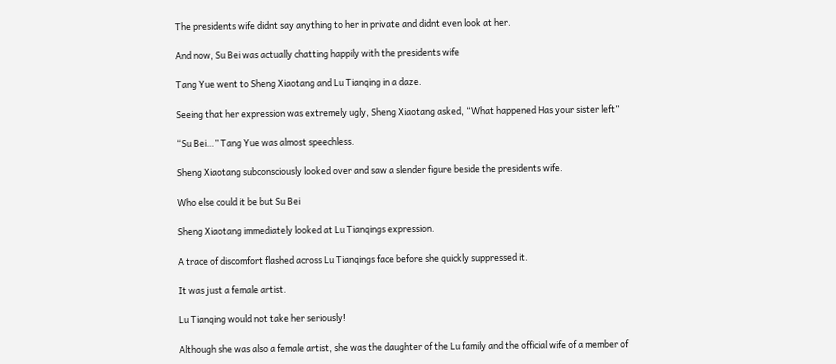The presidents wife didnt say anything to her in private and didnt even look at her.

And now, Su Bei was actually chatting happily with the presidents wife

Tang Yue went to Sheng Xiaotang and Lu Tianqing in a daze.

Seeing that her expression was extremely ugly, Sheng Xiaotang asked, “What happened Has your sister left”

“Su Bei…” Tang Yue was almost speechless.

Sheng Xiaotang subconsciously looked over and saw a slender figure beside the presidents wife.

Who else could it be but Su Bei

Sheng Xiaotang immediately looked at Lu Tianqings expression.

A trace of discomfort flashed across Lu Tianqings face before she quickly suppressed it.

It was just a female artist.

Lu Tianqing would not take her seriously!

Although she was also a female artist, she was the daughter of the Lu family and the official wife of a member of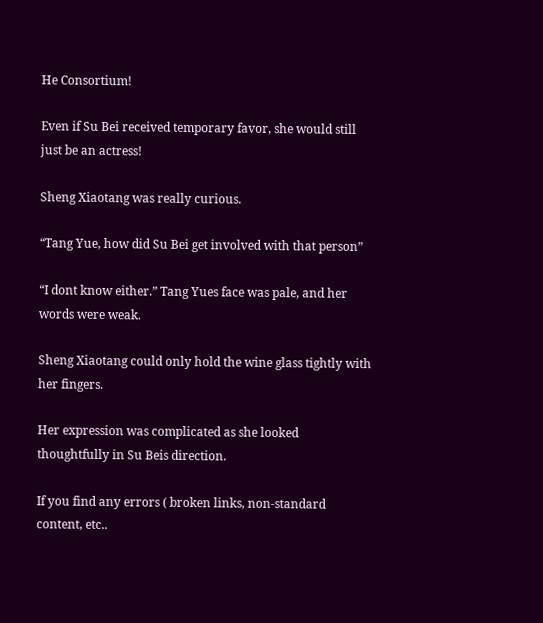He Consortium!

Even if Su Bei received temporary favor, she would still just be an actress!

Sheng Xiaotang was really curious.

“Tang Yue, how did Su Bei get involved with that person”

“I dont know either.” Tang Yues face was pale, and her words were weak.

Sheng Xiaotang could only hold the wine glass tightly with her fingers.

Her expression was complicated as she looked thoughtfully in Su Beis direction.

If you find any errors ( broken links, non-standard content, etc..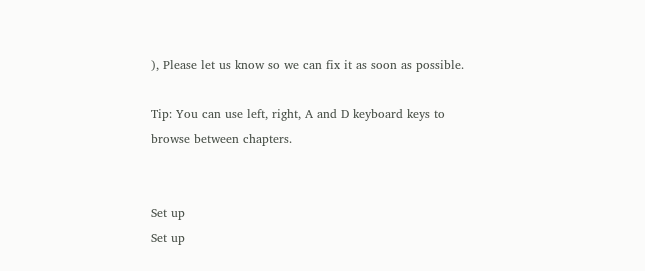), Please let us know so we can fix it as soon as possible.

Tip: You can use left, right, A and D keyboard keys to browse between chapters.


Set up
Set up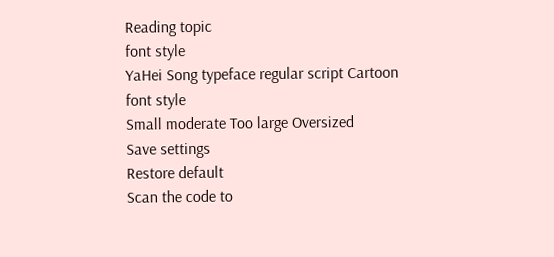Reading topic
font style
YaHei Song typeface regular script Cartoon
font style
Small moderate Too large Oversized
Save settings
Restore default
Scan the code to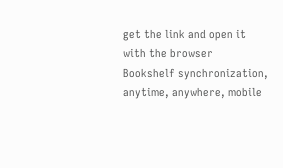get the link and open it with the browser
Bookshelf synchronization, anytime, anywhere, mobile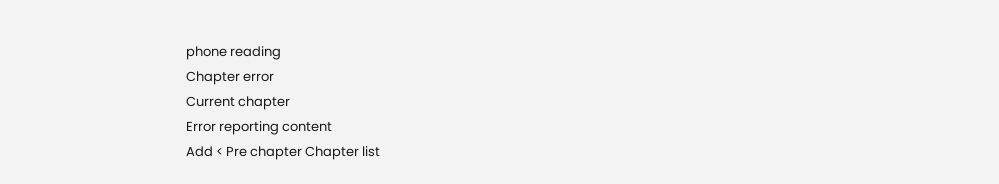phone reading
Chapter error
Current chapter
Error reporting content
Add < Pre chapter Chapter list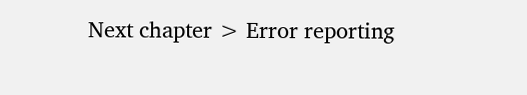Next chapter > Error reporting